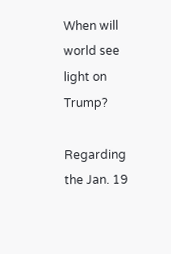When will world see light on Trump?

Regarding the Jan. 19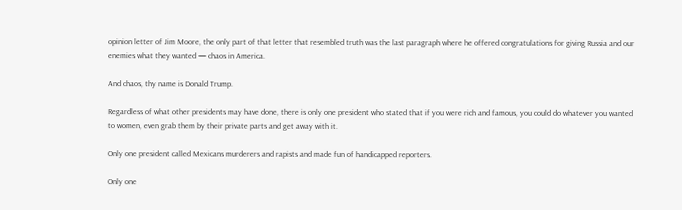opinion letter of Jim Moore, the only part of that letter that resembled truth was the last paragraph where he offered congratulations for giving Russia and our enemies what they wanted — chaos in America.

And chaos, thy name is Donald Trump.

Regardless of what other presidents may have done, there is only one president who stated that if you were rich and famous, you could do whatever you wanted to women, even grab them by their private parts and get away with it.

Only one president called Mexicans murderers and rapists and made fun of handicapped reporters.

Only one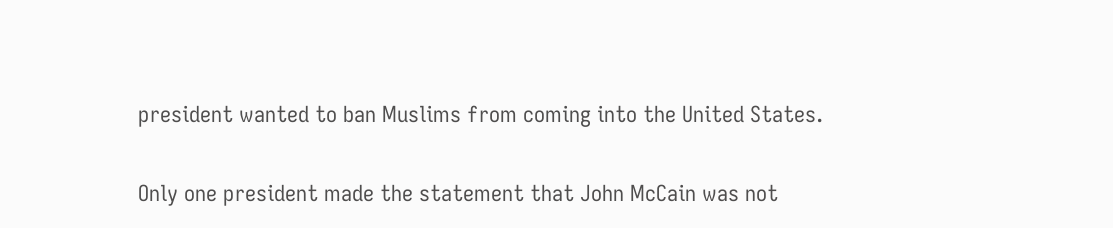president wanted to ban Muslims from coming into the United States.

Only one president made the statement that John McCain was not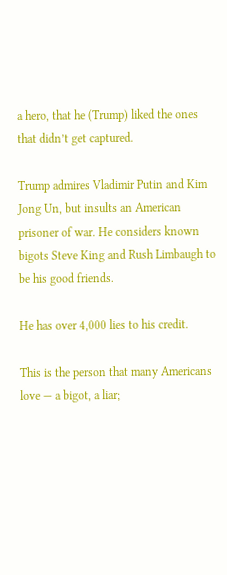a hero, that he (Trump) liked the ones that didn’t get captured.

Trump admires Vladimir Putin and Kim Jong Un, but insults an American prisoner of war. He considers known bigots Steve King and Rush Limbaugh to be his good friends.

He has over 4,000 lies to his credit.

This is the person that many Americans love — a bigot, a liar;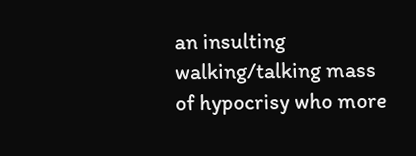an insulting walking/talking mass of hypocrisy who more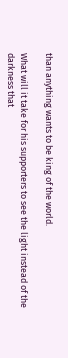than anything wants to be king of the world.

What will it take for his supporters to see the light instead of the darkness that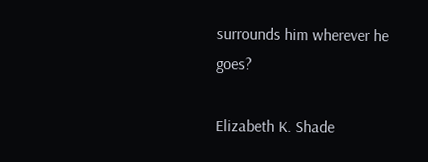surrounds him wherever he goes?

Elizabeth K. Shade